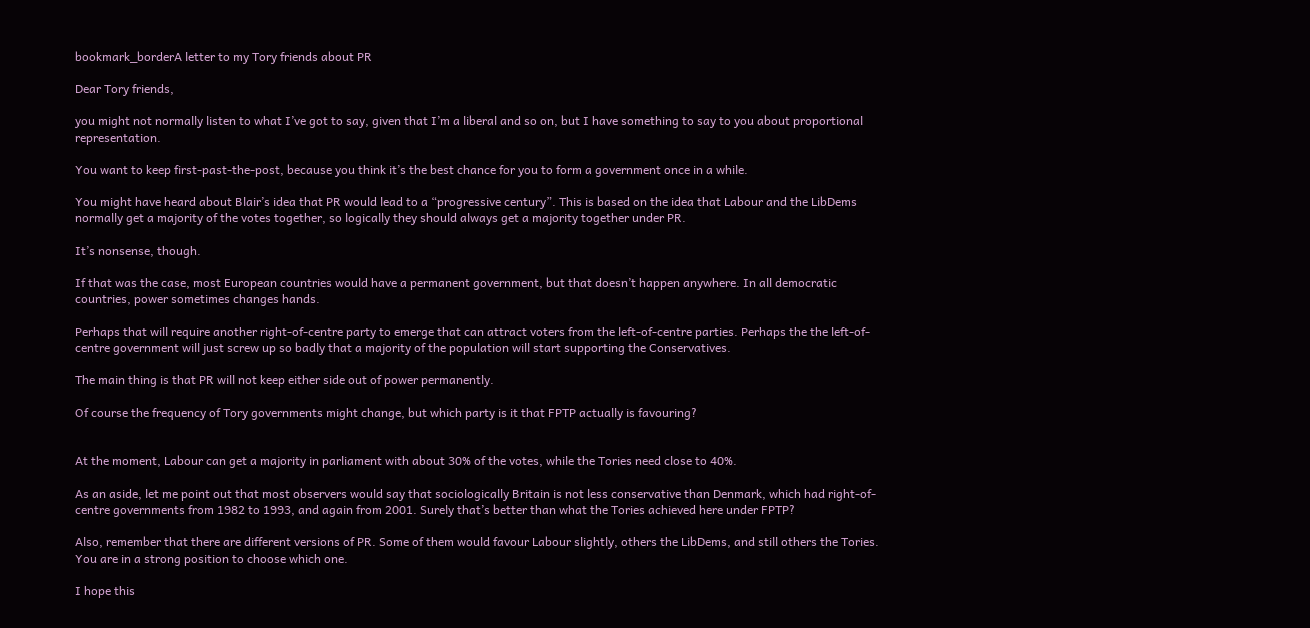bookmark_borderA letter to my Tory friends about PR

Dear Tory friends,

you might not normally listen to what I’ve got to say, given that I’m a liberal and so on, but I have something to say to you about proportional representation.

You want to keep first-past-the-post, because you think it’s the best chance for you to form a government once in a while.

You might have heard about Blair’s idea that PR would lead to a “progressive century”. This is based on the idea that Labour and the LibDems normally get a majority of the votes together, so logically they should always get a majority together under PR.

It’s nonsense, though.

If that was the case, most European countries would have a permanent government, but that doesn’t happen anywhere. In all democratic countries, power sometimes changes hands.

Perhaps that will require another right-of-centre party to emerge that can attract voters from the left-of-centre parties. Perhaps the the left-of-centre government will just screw up so badly that a majority of the population will start supporting the Conservatives.

The main thing is that PR will not keep either side out of power permanently.

Of course the frequency of Tory governments might change, but which party is it that FPTP actually is favouring?


At the moment, Labour can get a majority in parliament with about 30% of the votes, while the Tories need close to 40%.

As an aside, let me point out that most observers would say that sociologically Britain is not less conservative than Denmark, which had right-of-centre governments from 1982 to 1993, and again from 2001. Surely that’s better than what the Tories achieved here under FPTP?

Also, remember that there are different versions of PR. Some of them would favour Labour slightly, others the LibDems, and still others the Tories. You are in a strong position to choose which one.

I hope this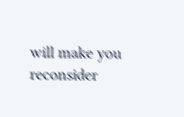will make you reconsider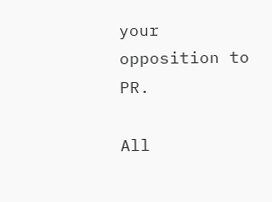your opposition to PR.

All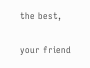the best,

your friend